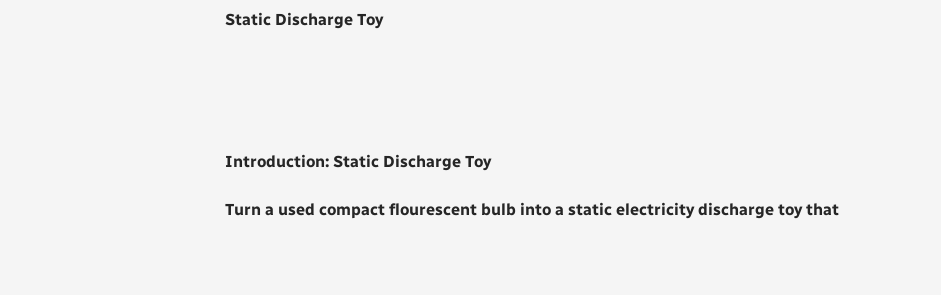Static Discharge Toy





Introduction: Static Discharge Toy

Turn a used compact flourescent bulb into a static electricity discharge toy that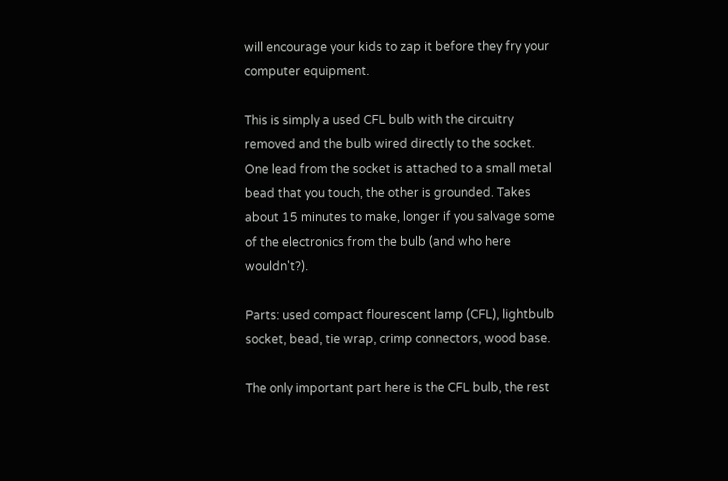will encourage your kids to zap it before they fry your computer equipment.

This is simply a used CFL bulb with the circuitry removed and the bulb wired directly to the socket. One lead from the socket is attached to a small metal bead that you touch, the other is grounded. Takes about 15 minutes to make, longer if you salvage some of the electronics from the bulb (and who here wouldn't?).

Parts: used compact flourescent lamp (CFL), lightbulb socket, bead, tie wrap, crimp connectors, wood base.

The only important part here is the CFL bulb, the rest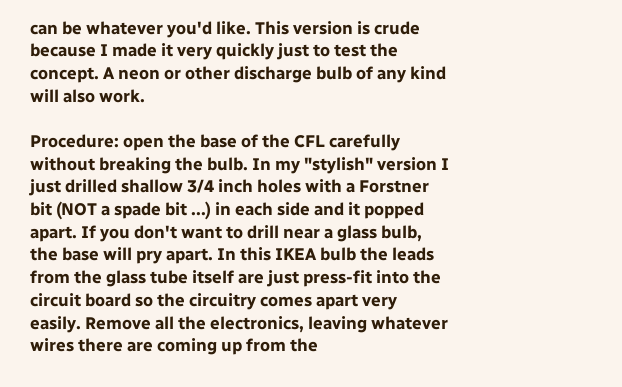can be whatever you'd like. This version is crude because I made it very quickly just to test the concept. A neon or other discharge bulb of any kind will also work.

Procedure: open the base of the CFL carefully without breaking the bulb. In my "stylish" version I just drilled shallow 3/4 inch holes with a Forstner bit (NOT a spade bit ...) in each side and it popped apart. If you don't want to drill near a glass bulb, the base will pry apart. In this IKEA bulb the leads from the glass tube itself are just press-fit into the circuit board so the circuitry comes apart very easily. Remove all the electronics, leaving whatever wires there are coming up from the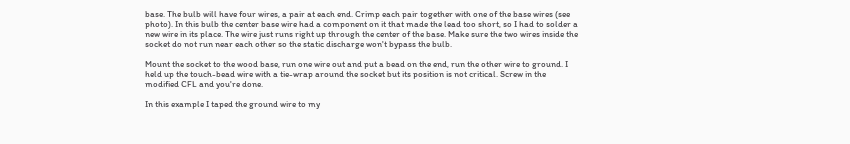base. The bulb will have four wires, a pair at each end. Crimp each pair together with one of the base wires (see photo). In this bulb the center base wire had a component on it that made the lead too short, so I had to solder a new wire in its place. The wire just runs right up through the center of the base. Make sure the two wires inside the socket do not run near each other so the static discharge won't bypass the bulb.

Mount the socket to the wood base, run one wire out and put a bead on the end, run the other wire to ground. I held up the touch-bead wire with a tie-wrap around the socket but its position is not critical. Screw in the modified CFL and you're done.

In this example I taped the ground wire to my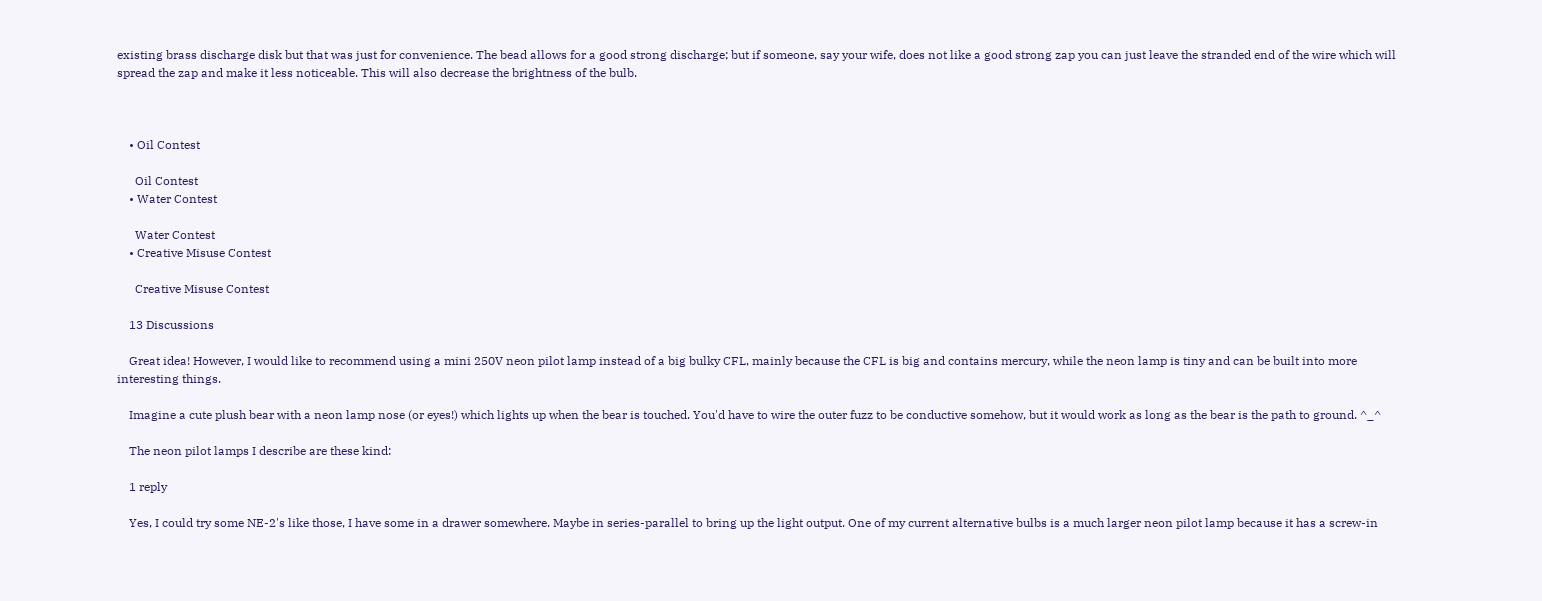existing brass discharge disk but that was just for convenience. The bead allows for a good strong discharge; but if someone, say your wife, does not like a good strong zap you can just leave the stranded end of the wire which will spread the zap and make it less noticeable. This will also decrease the brightness of the bulb.



    • Oil Contest

      Oil Contest
    • Water Contest

      Water Contest
    • Creative Misuse Contest

      Creative Misuse Contest

    13 Discussions

    Great idea! However, I would like to recommend using a mini 250V neon pilot lamp instead of a big bulky CFL, mainly because the CFL is big and contains mercury, while the neon lamp is tiny and can be built into more interesting things.

    Imagine a cute plush bear with a neon lamp nose (or eyes!) which lights up when the bear is touched. You'd have to wire the outer fuzz to be conductive somehow, but it would work as long as the bear is the path to ground. ^_^

    The neon pilot lamps I describe are these kind:

    1 reply

    Yes, I could try some NE-2's like those, I have some in a drawer somewhere. Maybe in series-parallel to bring up the light output. One of my current alternative bulbs is a much larger neon pilot lamp because it has a screw-in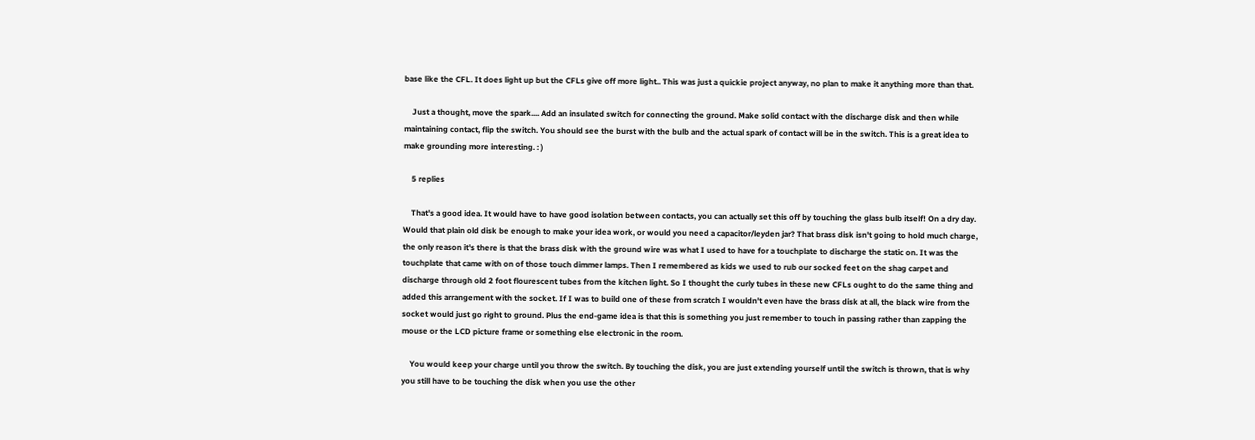base like the CFL. It does light up but the CFLs give off more light.. This was just a quickie project anyway, no plan to make it anything more than that.

    Just a thought, move the spark.... Add an insulated switch for connecting the ground. Make solid contact with the discharge disk and then while maintaining contact, flip the switch. You should see the burst with the bulb and the actual spark of contact will be in the switch. This is a great idea to make grounding more interesting. : )

    5 replies

    That's a good idea. It would have to have good isolation between contacts, you can actually set this off by touching the glass bulb itself! On a dry day. Would that plain old disk be enough to make your idea work, or would you need a capacitor/leyden jar? That brass disk isn't going to hold much charge, the only reason it's there is that the brass disk with the ground wire was what I used to have for a touchplate to discharge the static on. It was the touchplate that came with on of those touch dimmer lamps. Then I remembered as kids we used to rub our socked feet on the shag carpet and discharge through old 2 foot flourescent tubes from the kitchen light. So I thought the curly tubes in these new CFLs ought to do the same thing and added this arrangement with the socket. If I was to build one of these from scratch I wouldn't even have the brass disk at all, the black wire from the socket would just go right to ground. Plus the end-game idea is that this is something you just remember to touch in passing rather than zapping the mouse or the LCD picture frame or something else electronic in the room.

    You would keep your charge until you throw the switch. By touching the disk, you are just extending yourself until the switch is thrown, that is why you still have to be touching the disk when you use the other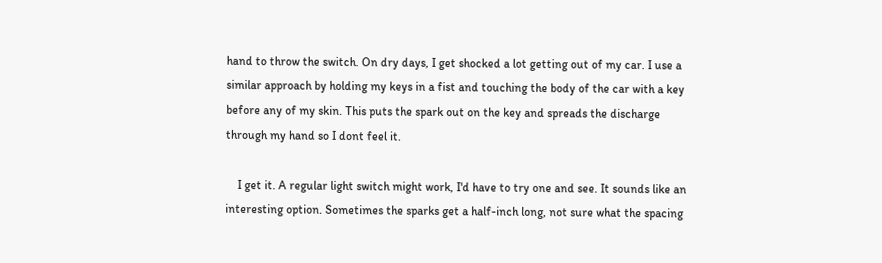hand to throw the switch. On dry days, I get shocked a lot getting out of my car. I use a similar approach by holding my keys in a fist and touching the body of the car with a key before any of my skin. This puts the spark out on the key and spreads the discharge through my hand so I dont feel it.

    I get it. A regular light switch might work, I'd have to try one and see. It sounds like an interesting option. Sometimes the sparks get a half-inch long, not sure what the spacing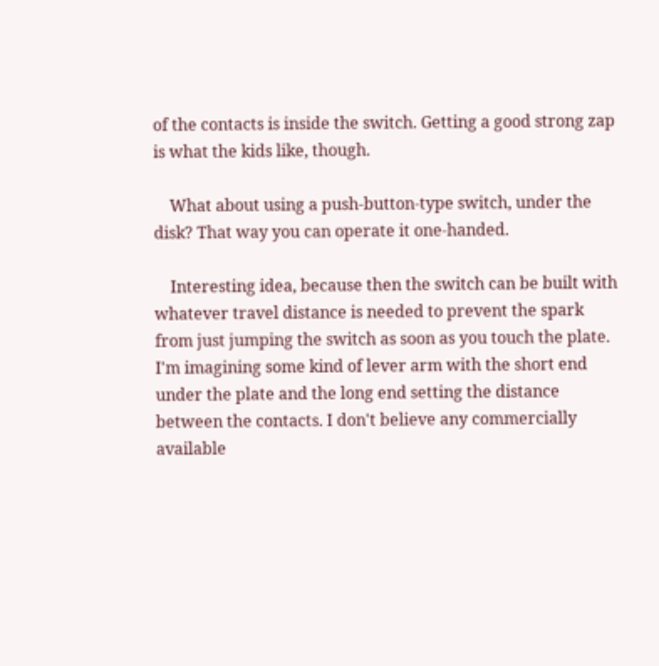of the contacts is inside the switch. Getting a good strong zap is what the kids like, though.

    What about using a push-button-type switch, under the disk? That way you can operate it one-handed.

    Interesting idea, because then the switch can be built with whatever travel distance is needed to prevent the spark from just jumping the switch as soon as you touch the plate. I'm imagining some kind of lever arm with the short end under the plate and the long end setting the distance between the contacts. I don't believe any commercially available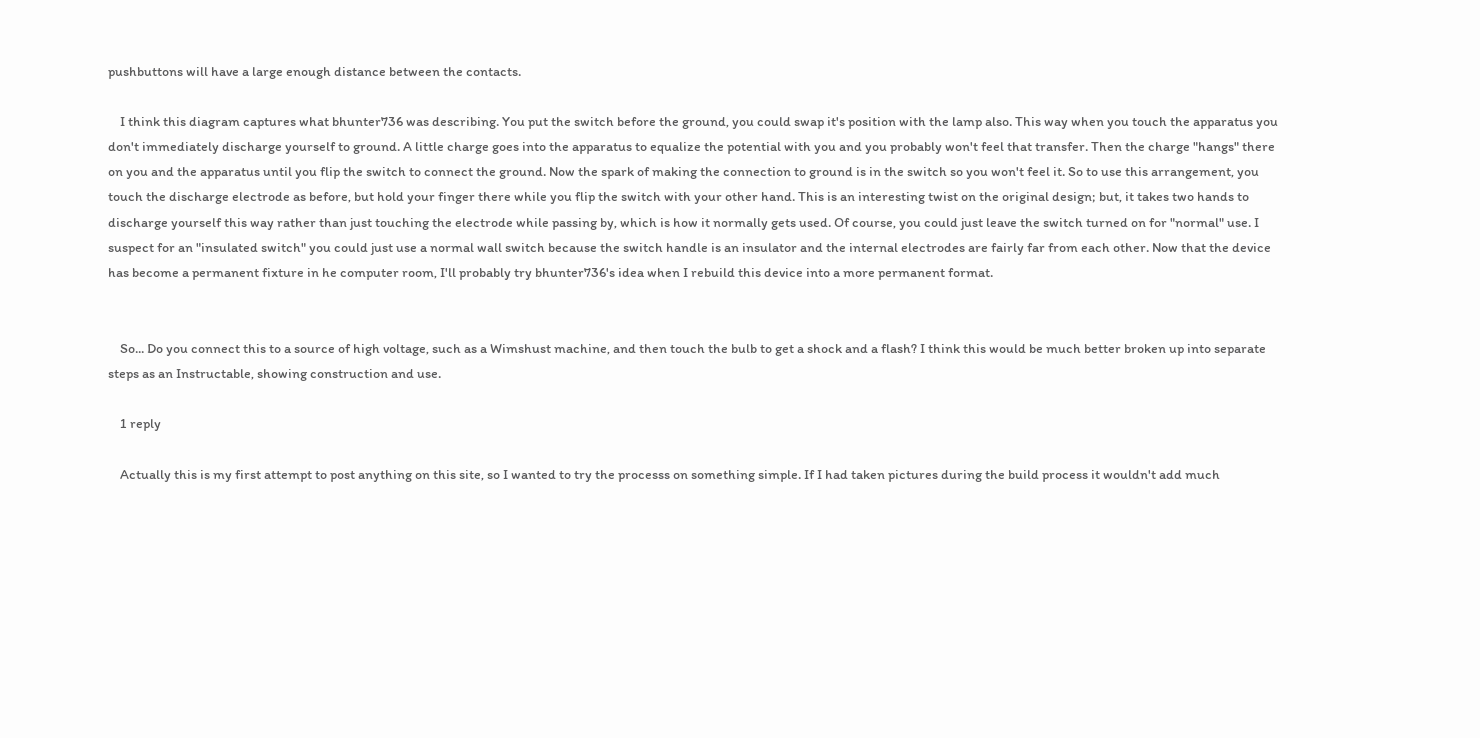pushbuttons will have a large enough distance between the contacts.

    I think this diagram captures what bhunter736 was describing. You put the switch before the ground, you could swap it's position with the lamp also. This way when you touch the apparatus you don't immediately discharge yourself to ground. A little charge goes into the apparatus to equalize the potential with you and you probably won't feel that transfer. Then the charge "hangs" there on you and the apparatus until you flip the switch to connect the ground. Now the spark of making the connection to ground is in the switch so you won't feel it. So to use this arrangement, you touch the discharge electrode as before, but hold your finger there while you flip the switch with your other hand. This is an interesting twist on the original design; but, it takes two hands to discharge yourself this way rather than just touching the electrode while passing by, which is how it normally gets used. Of course, you could just leave the switch turned on for "normal" use. I suspect for an "insulated switch" you could just use a normal wall switch because the switch handle is an insulator and the internal electrodes are fairly far from each other. Now that the device has become a permanent fixture in he computer room, I'll probably try bhunter736's idea when I rebuild this device into a more permanent format.


    So... Do you connect this to a source of high voltage, such as a Wimshust machine, and then touch the bulb to get a shock and a flash? I think this would be much better broken up into separate steps as an Instructable, showing construction and use.

    1 reply

    Actually this is my first attempt to post anything on this site, so I wanted to try the processs on something simple. If I had taken pictures during the build process it wouldn't add much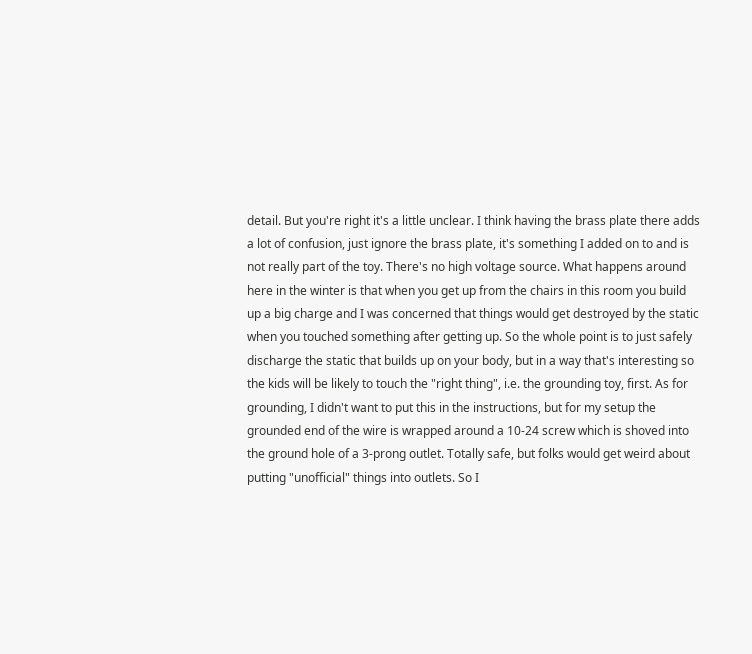detail. But you're right it's a little unclear. I think having the brass plate there adds a lot of confusion, just ignore the brass plate, it's something I added on to and is not really part of the toy. There's no high voltage source. What happens around here in the winter is that when you get up from the chairs in this room you build up a big charge and I was concerned that things would get destroyed by the static when you touched something after getting up. So the whole point is to just safely discharge the static that builds up on your body, but in a way that's interesting so the kids will be likely to touch the "right thing", i.e. the grounding toy, first. As for grounding, I didn't want to put this in the instructions, but for my setup the grounded end of the wire is wrapped around a 10-24 screw which is shoved into the ground hole of a 3-prong outlet. Totally safe, but folks would get weird about putting "unofficial" things into outlets. So I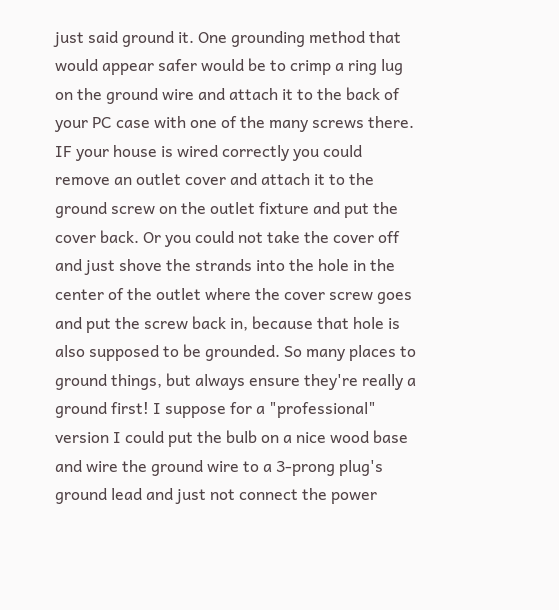just said ground it. One grounding method that would appear safer would be to crimp a ring lug on the ground wire and attach it to the back of your PC case with one of the many screws there. IF your house is wired correctly you could remove an outlet cover and attach it to the ground screw on the outlet fixture and put the cover back. Or you could not take the cover off and just shove the strands into the hole in the center of the outlet where the cover screw goes and put the screw back in, because that hole is also supposed to be grounded. So many places to ground things, but always ensure they're really a ground first! I suppose for a "professional" version I could put the bulb on a nice wood base and wire the ground wire to a 3-prong plug's ground lead and just not connect the power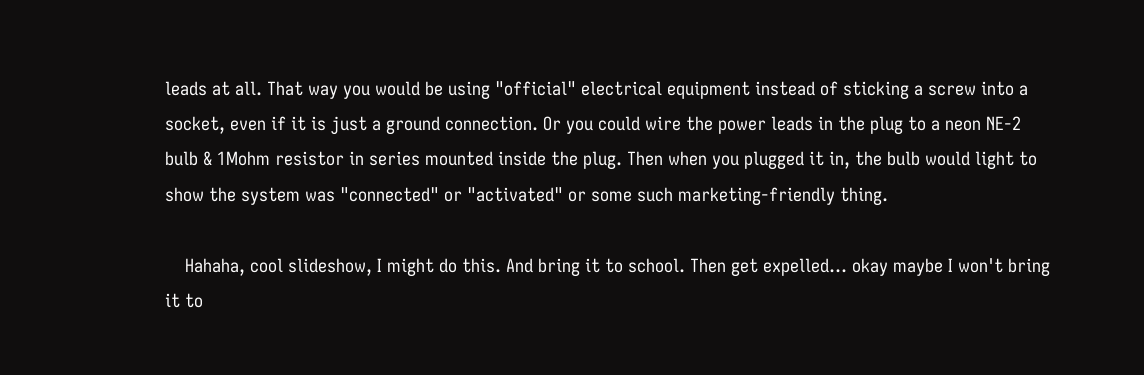leads at all. That way you would be using "official" electrical equipment instead of sticking a screw into a socket, even if it is just a ground connection. Or you could wire the power leads in the plug to a neon NE-2 bulb & 1Mohm resistor in series mounted inside the plug. Then when you plugged it in, the bulb would light to show the system was "connected" or "activated" or some such marketing-friendly thing.

    Hahaha, cool slideshow, I might do this. And bring it to school. Then get expelled... okay maybe I won't bring it to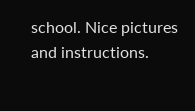school. Nice pictures and instructions.